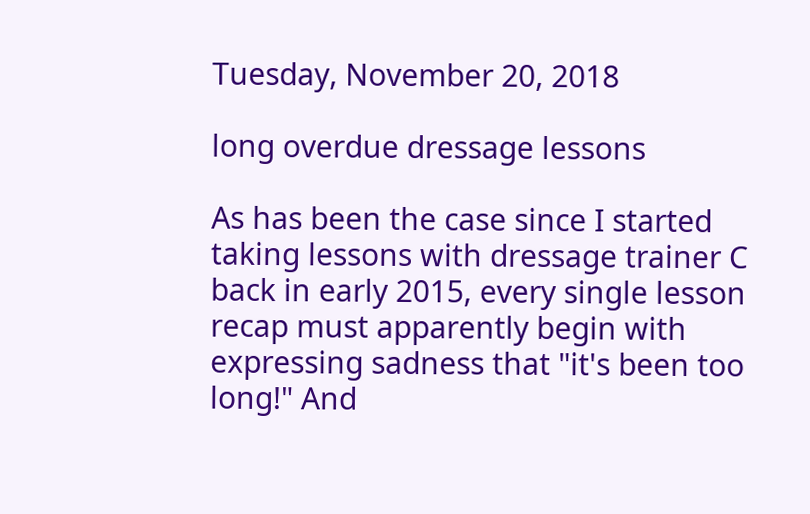Tuesday, November 20, 2018

long overdue dressage lessons

As has been the case since I started taking lessons with dressage trainer C back in early 2015, every single lesson recap must apparently begin with expressing sadness that "it's been too long!" And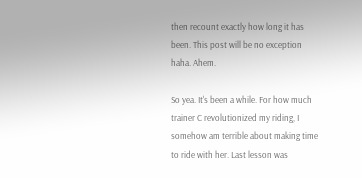then recount exactly how long it has been. This post will be no exception haha. Ahem.

So yea. It's been a while. For how much trainer C revolutionized my riding, I somehow am terrible about making time to ride with her. Last lesson was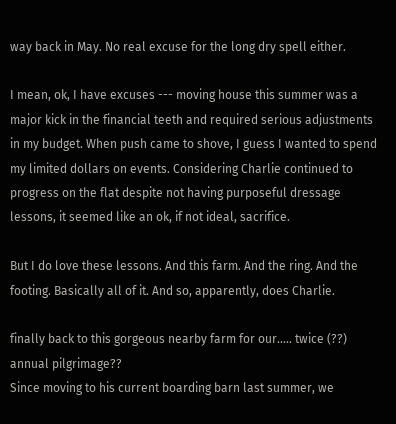way back in May. No real excuse for the long dry spell either.

I mean, ok, I have excuses --- moving house this summer was a major kick in the financial teeth and required serious adjustments in my budget. When push came to shove, I guess I wanted to spend my limited dollars on events. Considering Charlie continued to progress on the flat despite not having purposeful dressage lessons, it seemed like an ok, if not ideal, sacrifice.

But I do love these lessons. And this farm. And the ring. And the footing. Basically all of it. And so, apparently, does Charlie.

finally back to this gorgeous nearby farm for our..... twice (??) annual pilgrimage??
Since moving to his current boarding barn last summer, we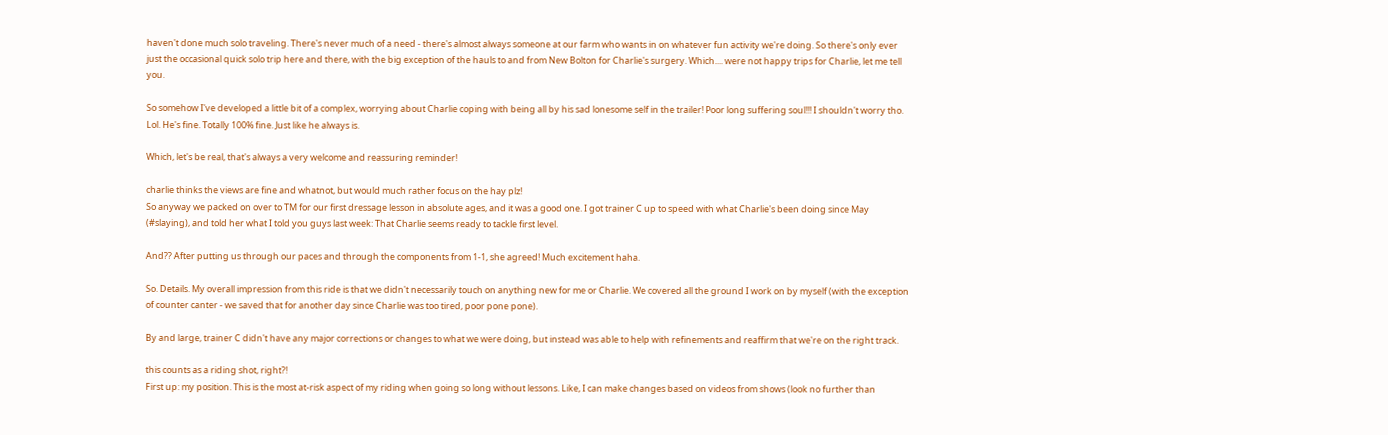haven't done much solo traveling. There's never much of a need - there's almost always someone at our farm who wants in on whatever fun activity we're doing. So there's only ever just the occasional quick solo trip here and there, with the big exception of the hauls to and from New Bolton for Charlie's surgery. Which.... were not happy trips for Charlie, let me tell you.

So somehow I've developed a little bit of a complex, worrying about Charlie coping with being all by his sad lonesome self in the trailer! Poor long suffering soul!!! I shouldn't worry tho. Lol. He's fine. Totally 100% fine. Just like he always is.

Which, let's be real, that's always a very welcome and reassuring reminder!

charlie thinks the views are fine and whatnot, but would much rather focus on the hay plz!
So anyway we packed on over to TM for our first dressage lesson in absolute ages, and it was a good one. I got trainer C up to speed with what Charlie's been doing since May (#slaying), and told her what I told you guys last week: That Charlie seems ready to tackle first level.

And?? After putting us through our paces and through the components from 1-1, she agreed! Much excitement haha.

So. Details. My overall impression from this ride is that we didn't necessarily touch on anything new for me or Charlie. We covered all the ground I work on by myself (with the exception of counter canter - we saved that for another day since Charlie was too tired, poor pone pone).

By and large, trainer C didn't have any major corrections or changes to what we were doing, but instead was able to help with refinements and reaffirm that we're on the right track.

this counts as a riding shot, right?!
First up: my position. This is the most at-risk aspect of my riding when going so long without lessons. Like, I can make changes based on videos from shows (look no further than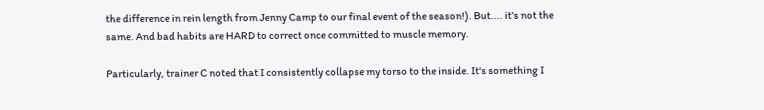the difference in rein length from Jenny Camp to our final event of the season!). But.... it's not the same. And bad habits are HARD to correct once committed to muscle memory.

Particularly, trainer C noted that I consistently collapse my torso to the inside. It's something I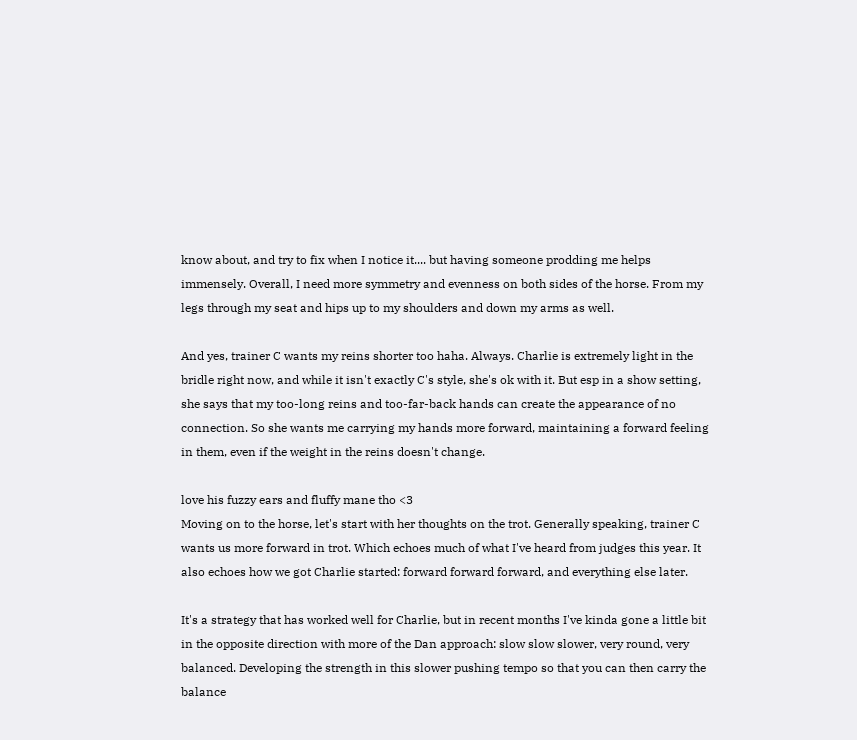know about, and try to fix when I notice it.... but having someone prodding me helps immensely. Overall, I need more symmetry and evenness on both sides of the horse. From my legs through my seat and hips up to my shoulders and down my arms as well.

And yes, trainer C wants my reins shorter too haha. Always. Charlie is extremely light in the bridle right now, and while it isn't exactly C's style, she's ok with it. But esp in a show setting, she says that my too-long reins and too-far-back hands can create the appearance of no connection. So she wants me carrying my hands more forward, maintaining a forward feeling in them, even if the weight in the reins doesn't change.

love his fuzzy ears and fluffy mane tho <3
Moving on to the horse, let's start with her thoughts on the trot. Generally speaking, trainer C wants us more forward in trot. Which echoes much of what I've heard from judges this year. It also echoes how we got Charlie started: forward forward forward, and everything else later.

It's a strategy that has worked well for Charlie, but in recent months I've kinda gone a little bit in the opposite direction with more of the Dan approach: slow slow slower, very round, very balanced. Developing the strength in this slower pushing tempo so that you can then carry the balance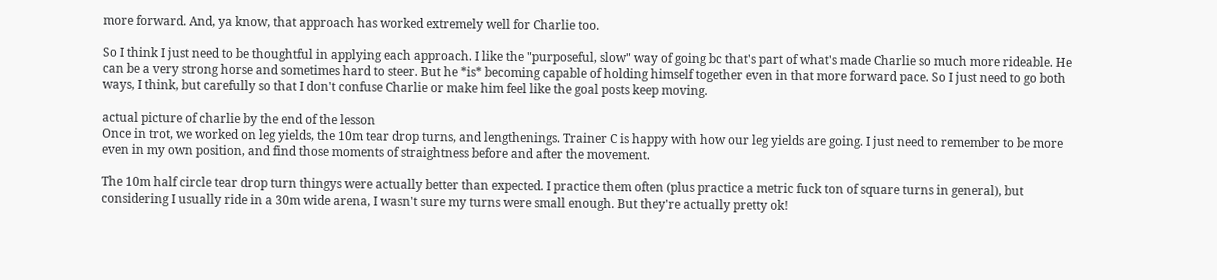more forward. And, ya know, that approach has worked extremely well for Charlie too.

So I think I just need to be thoughtful in applying each approach. I like the "purposeful, slow" way of going bc that's part of what's made Charlie so much more rideable. He can be a very strong horse and sometimes hard to steer. But he *is* becoming capable of holding himself together even in that more forward pace. So I just need to go both ways, I think, but carefully so that I don't confuse Charlie or make him feel like the goal posts keep moving.

actual picture of charlie by the end of the lesson
Once in trot, we worked on leg yields, the 10m tear drop turns, and lengthenings. Trainer C is happy with how our leg yields are going. I just need to remember to be more even in my own position, and find those moments of straightness before and after the movement.

The 10m half circle tear drop turn thingys were actually better than expected. I practice them often (plus practice a metric fuck ton of square turns in general), but considering I usually ride in a 30m wide arena, I wasn't sure my turns were small enough. But they're actually pretty ok!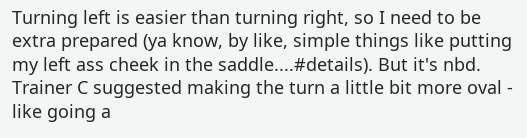Turning left is easier than turning right, so I need to be extra prepared (ya know, by like, simple things like putting my left ass cheek in the saddle....#details). But it's nbd. Trainer C suggested making the turn a little bit more oval - like going a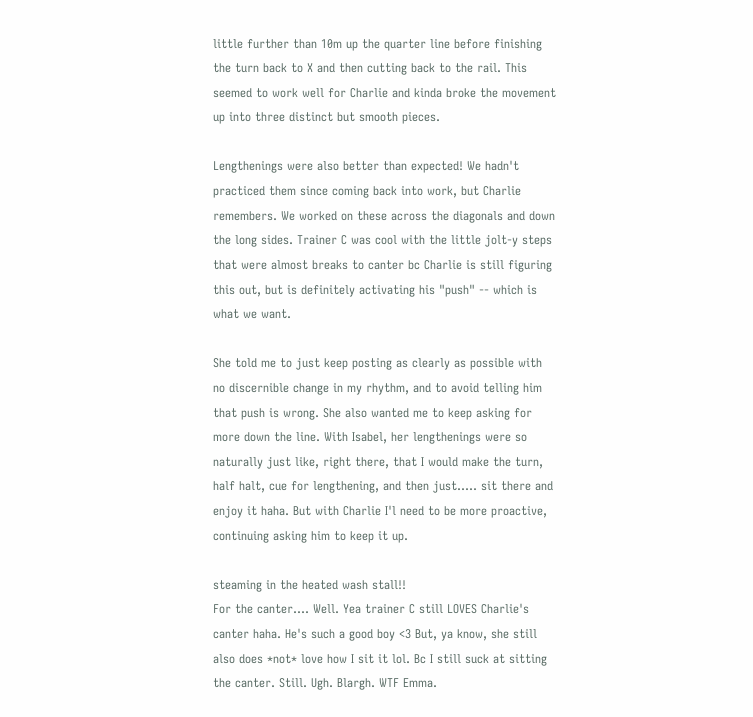little further than 10m up the quarter line before finishing the turn back to X and then cutting back to the rail. This seemed to work well for Charlie and kinda broke the movement up into three distinct but smooth pieces.

Lengthenings were also better than expected! We hadn't practiced them since coming back into work, but Charlie remembers. We worked on these across the diagonals and down the long sides. Trainer C was cool with the little jolt-y steps that were almost breaks to canter bc Charlie is still figuring this out, but is definitely activating his "push" -- which is what we want.

She told me to just keep posting as clearly as possible with no discernible change in my rhythm, and to avoid telling him that push is wrong. She also wanted me to keep asking for more down the line. With Isabel, her lengthenings were so naturally just like, right there, that I would make the turn, half halt, cue for lengthening, and then just..... sit there and enjoy it haha. But with Charlie I'l need to be more proactive, continuing asking him to keep it up.

steaming in the heated wash stall!!
For the canter.... Well. Yea trainer C still LOVES Charlie's canter haha. He's such a good boy <3 But, ya know, she still also does *not* love how I sit it lol. Bc I still suck at sitting the canter. Still. Ugh. Blargh. WTF Emma.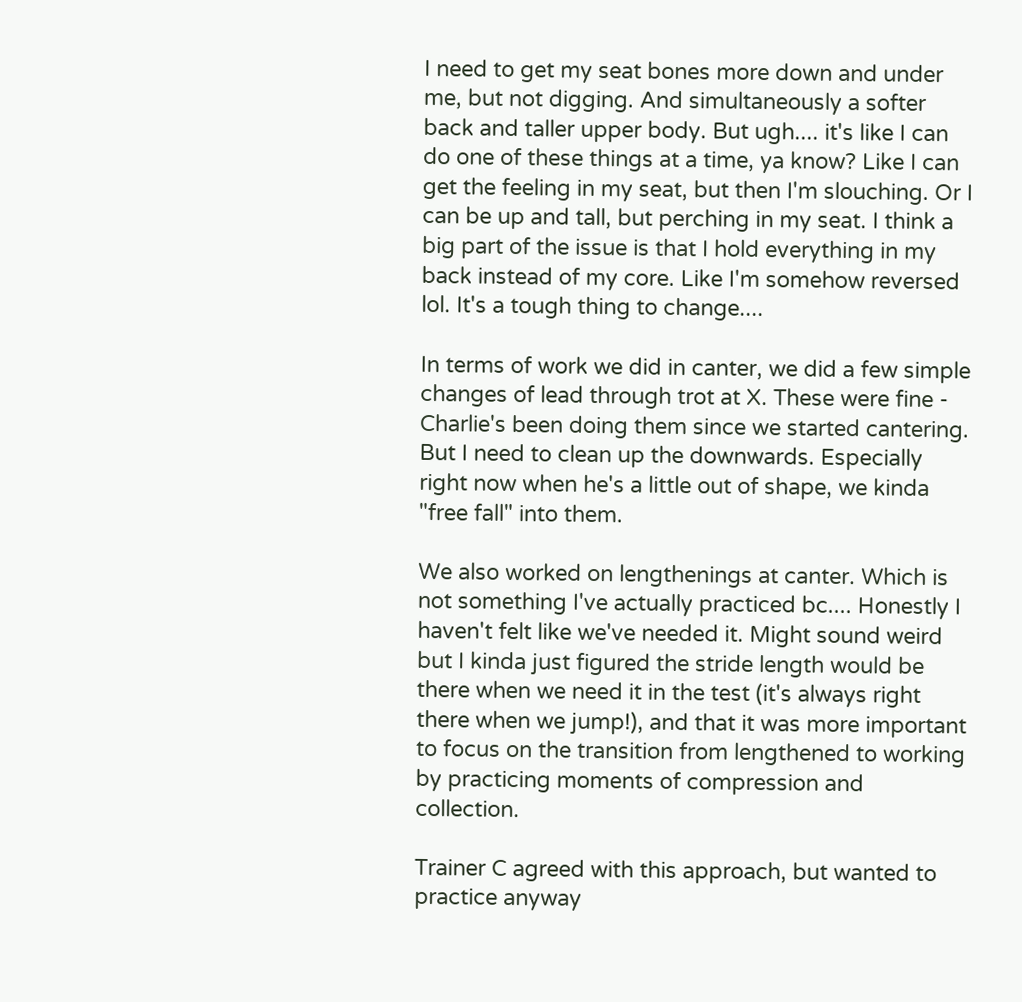I need to get my seat bones more down and under me, but not digging. And simultaneously a softer back and taller upper body. But ugh.... it's like I can do one of these things at a time, ya know? Like I can get the feeling in my seat, but then I'm slouching. Or I can be up and tall, but perching in my seat. I think a big part of the issue is that I hold everything in my back instead of my core. Like I'm somehow reversed lol. It's a tough thing to change....

In terms of work we did in canter, we did a few simple changes of lead through trot at X. These were fine - Charlie's been doing them since we started cantering. But I need to clean up the downwards. Especially right now when he's a little out of shape, we kinda "free fall" into them.

We also worked on lengthenings at canter. Which is not something I've actually practiced bc.... Honestly I haven't felt like we've needed it. Might sound weird but I kinda just figured the stride length would be there when we need it in the test (it's always right there when we jump!), and that it was more important to focus on the transition from lengthened to working by practicing moments of compression and collection.

Trainer C agreed with this approach, but wanted to practice anyway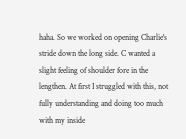haha. So we worked on opening Charlie's stride down the long side. C wanted a slight feeling of shoulder fore in the lengthen. At first I struggled with this, not fully understanding and doing too much with my inside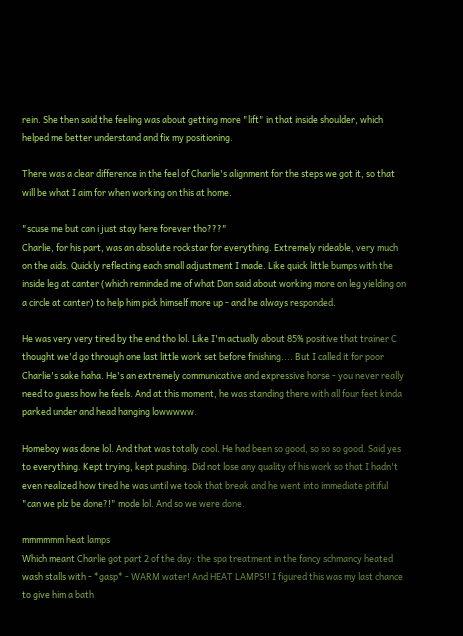rein. She then said the feeling was about getting more "lift" in that inside shoulder, which helped me better understand and fix my positioning.

There was a clear difference in the feel of Charlie's alignment for the steps we got it, so that will be what I aim for when working on this at home.

"scuse me but can i just stay here forever tho???"
Charlie, for his part, was an absolute rockstar for everything. Extremely rideable, very much on the aids. Quickly reflecting each small adjustment I made. Like quick little bumps with the inside leg at canter (which reminded me of what Dan said about working more on leg yielding on a circle at canter) to help him pick himself more up - and he always responded.

He was very very tired by the end tho lol. Like I'm actually about 85% positive that trainer C thought we'd go through one last little work set before finishing.... But I called it for poor Charlie's sake haha. He's an extremely communicative and expressive horse - you never really need to guess how he feels. And at this moment, he was standing there with all four feet kinda parked under and head hanging lowwwww.

Homeboy was done lol. And that was totally cool. He had been so good, so so so good. Said yes to everything. Kept trying, kept pushing. Did not lose any quality of his work so that I hadn't even realized how tired he was until we took that break and he went into immediate pitiful "can we plz be done?!" mode lol. And so we were done.

mmmmmm heat lamps
Which meant Charlie got part 2 of the day: the spa treatment in the fancy schmancy heated wash stalls with - *gasp* - WARM water! And HEAT LAMPS!! I figured this was my last chance to give him a bath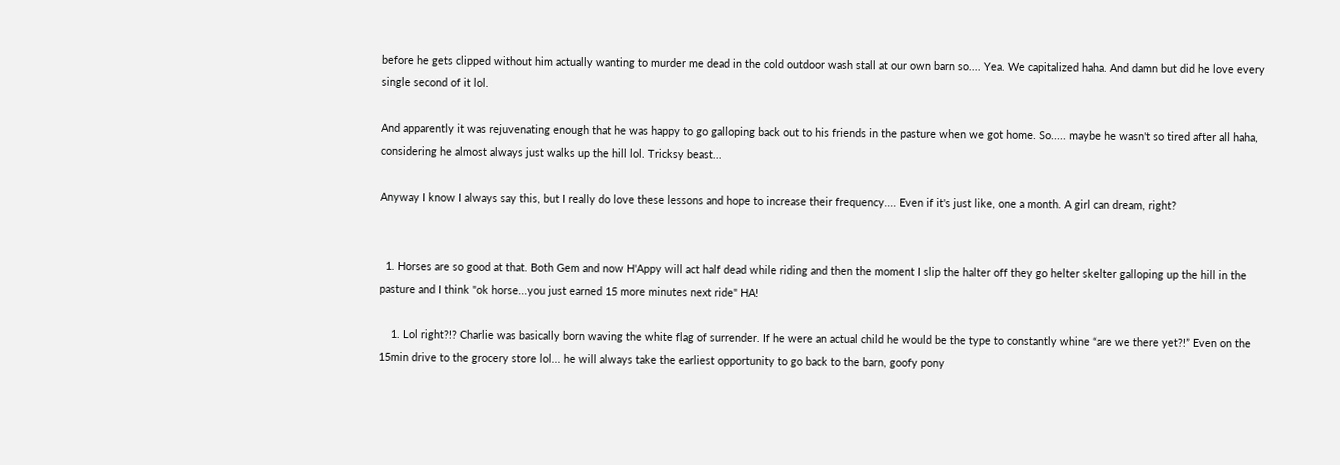before he gets clipped without him actually wanting to murder me dead in the cold outdoor wash stall at our own barn so.... Yea. We capitalized haha. And damn but did he love every single second of it lol.

And apparently it was rejuvenating enough that he was happy to go galloping back out to his friends in the pasture when we got home. So..... maybe he wasn't so tired after all haha, considering he almost always just walks up the hill lol. Tricksy beast...

Anyway I know I always say this, but I really do love these lessons and hope to increase their frequency.... Even if it's just like, one a month. A girl can dream, right?


  1. Horses are so good at that. Both Gem and now H'Appy will act half dead while riding and then the moment I slip the halter off they go helter skelter galloping up the hill in the pasture and I think "ok horse...you just earned 15 more minutes next ride" HA!

    1. Lol right?!? Charlie was basically born waving the white flag of surrender. If he were an actual child he would be the type to constantly whine “are we there yet?!” Even on the 15min drive to the grocery store lol... he will always take the earliest opportunity to go back to the barn, goofy pony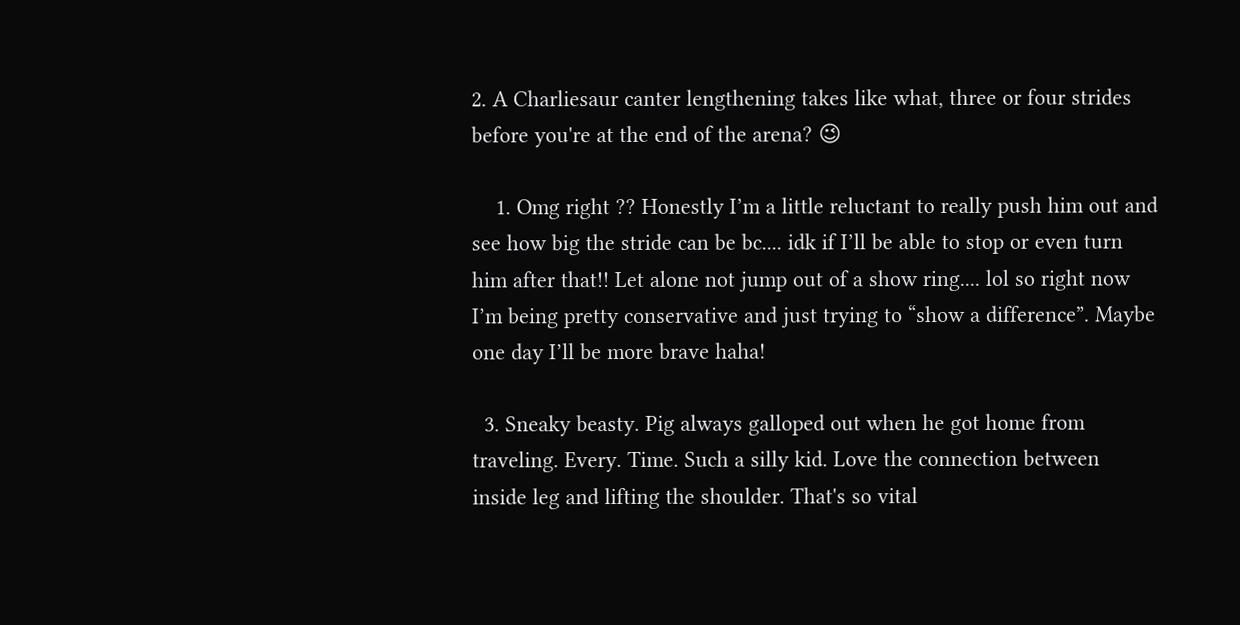2. A Charliesaur canter lengthening takes like what, three or four strides before you're at the end of the arena? 😉

    1. Omg right ?? Honestly I’m a little reluctant to really push him out and see how big the stride can be bc.... idk if I’ll be able to stop or even turn him after that!! Let alone not jump out of a show ring.... lol so right now I’m being pretty conservative and just trying to “show a difference”. Maybe one day I’ll be more brave haha!

  3. Sneaky beasty. Pig always galloped out when he got home from traveling. Every. Time. Such a silly kid. Love the connection between inside leg and lifting the shoulder. That's so vital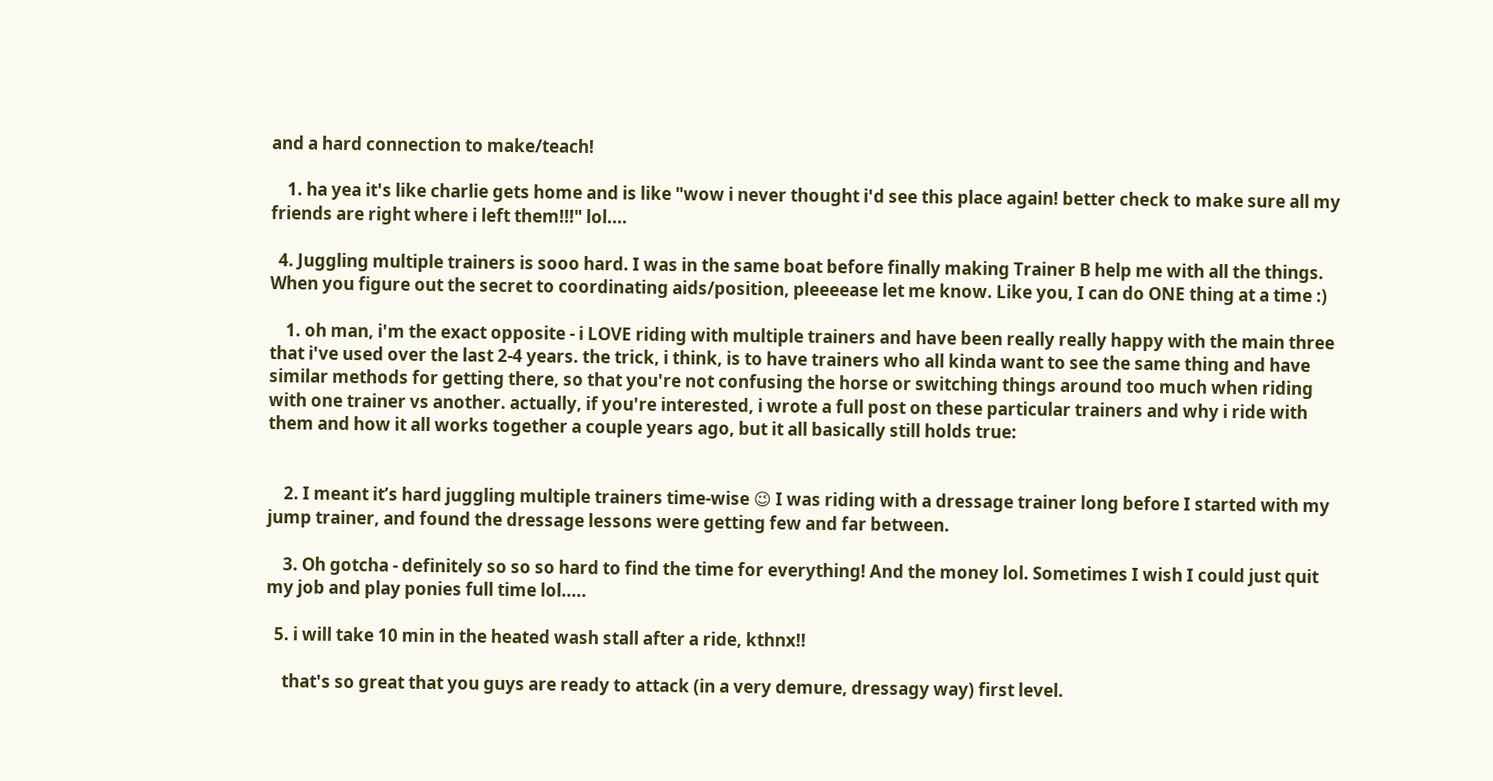and a hard connection to make/teach!

    1. ha yea it's like charlie gets home and is like "wow i never thought i'd see this place again! better check to make sure all my friends are right where i left them!!!" lol....

  4. Juggling multiple trainers is sooo hard. I was in the same boat before finally making Trainer B help me with all the things. When you figure out the secret to coordinating aids/position, pleeeease let me know. Like you, I can do ONE thing at a time :)

    1. oh man, i'm the exact opposite - i LOVE riding with multiple trainers and have been really really happy with the main three that i've used over the last 2-4 years. the trick, i think, is to have trainers who all kinda want to see the same thing and have similar methods for getting there, so that you're not confusing the horse or switching things around too much when riding with one trainer vs another. actually, if you're interested, i wrote a full post on these particular trainers and why i ride with them and how it all works together a couple years ago, but it all basically still holds true:


    2. I meant it’s hard juggling multiple trainers time-wise 😉 I was riding with a dressage trainer long before I started with my jump trainer, and found the dressage lessons were getting few and far between.

    3. Oh gotcha - definitely so so so hard to find the time for everything! And the money lol. Sometimes I wish I could just quit my job and play ponies full time lol.....

  5. i will take 10 min in the heated wash stall after a ride, kthnx!!

    that's so great that you guys are ready to attack (in a very demure, dressagy way) first level.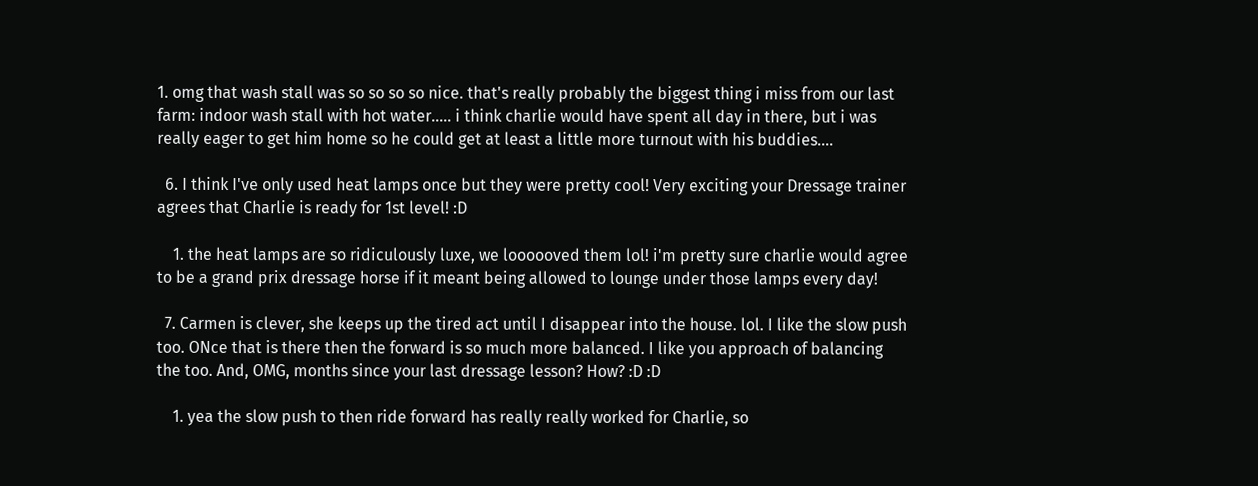1. omg that wash stall was so so so so nice. that's really probably the biggest thing i miss from our last farm: indoor wash stall with hot water..... i think charlie would have spent all day in there, but i was really eager to get him home so he could get at least a little more turnout with his buddies....

  6. I think I've only used heat lamps once but they were pretty cool! Very exciting your Dressage trainer agrees that Charlie is ready for 1st level! :D

    1. the heat lamps are so ridiculously luxe, we loooooved them lol! i'm pretty sure charlie would agree to be a grand prix dressage horse if it meant being allowed to lounge under those lamps every day!

  7. Carmen is clever, she keeps up the tired act until I disappear into the house. lol. I like the slow push too. ONce that is there then the forward is so much more balanced. I like you approach of balancing the too. And, OMG, months since your last dressage lesson? How? :D :D

    1. yea the slow push to then ride forward has really really worked for Charlie, so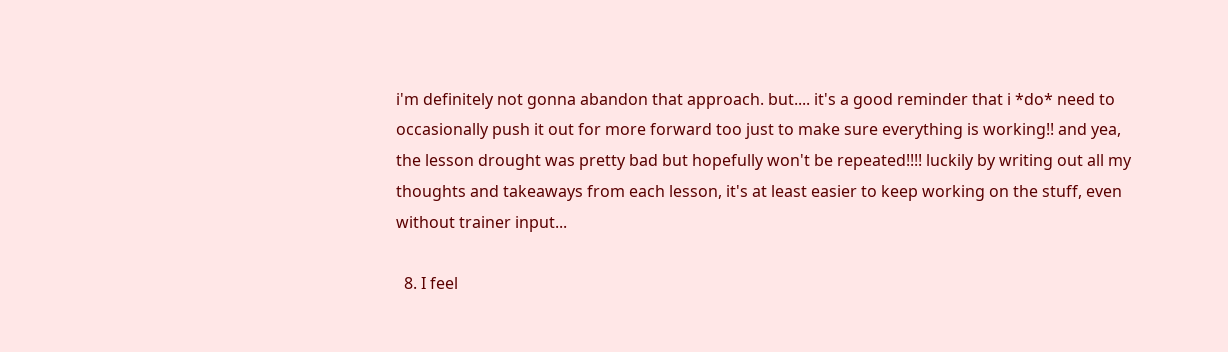i'm definitely not gonna abandon that approach. but.... it's a good reminder that i *do* need to occasionally push it out for more forward too just to make sure everything is working!! and yea, the lesson drought was pretty bad but hopefully won't be repeated!!!! luckily by writing out all my thoughts and takeaways from each lesson, it's at least easier to keep working on the stuff, even without trainer input...

  8. I feel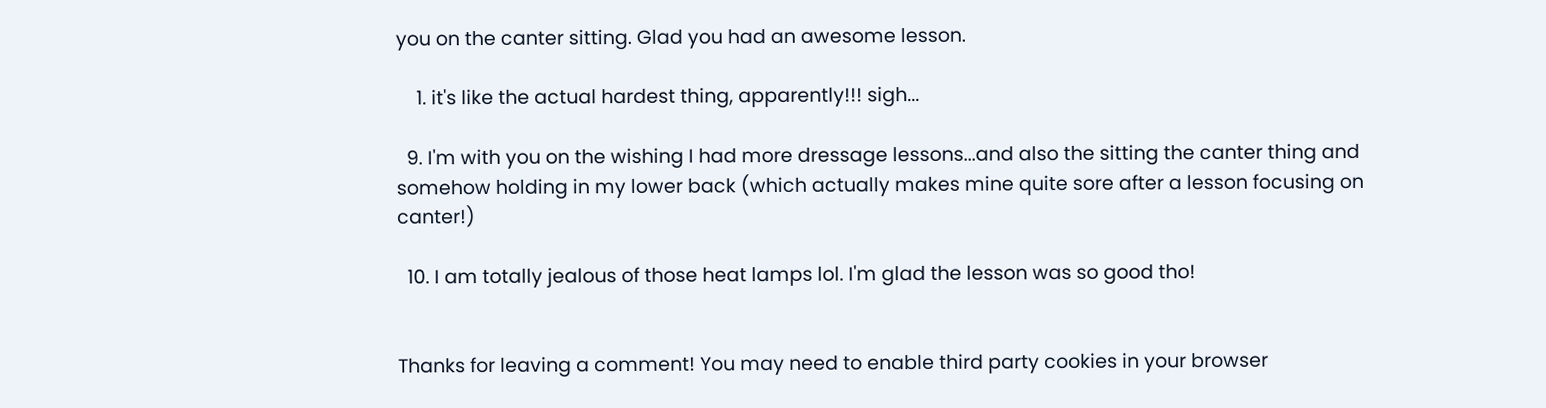you on the canter sitting. Glad you had an awesome lesson.

    1. it's like the actual hardest thing, apparently!!! sigh...

  9. I'm with you on the wishing I had more dressage lessons...and also the sitting the canter thing and somehow holding in my lower back (which actually makes mine quite sore after a lesson focusing on canter!)

  10. I am totally jealous of those heat lamps lol. I'm glad the lesson was so good tho!


Thanks for leaving a comment! You may need to enable third party cookies in your browser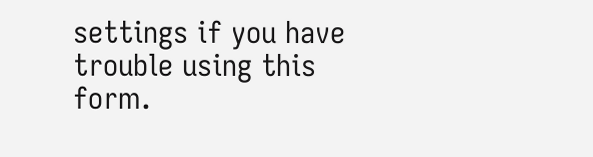settings if you have trouble using this form.